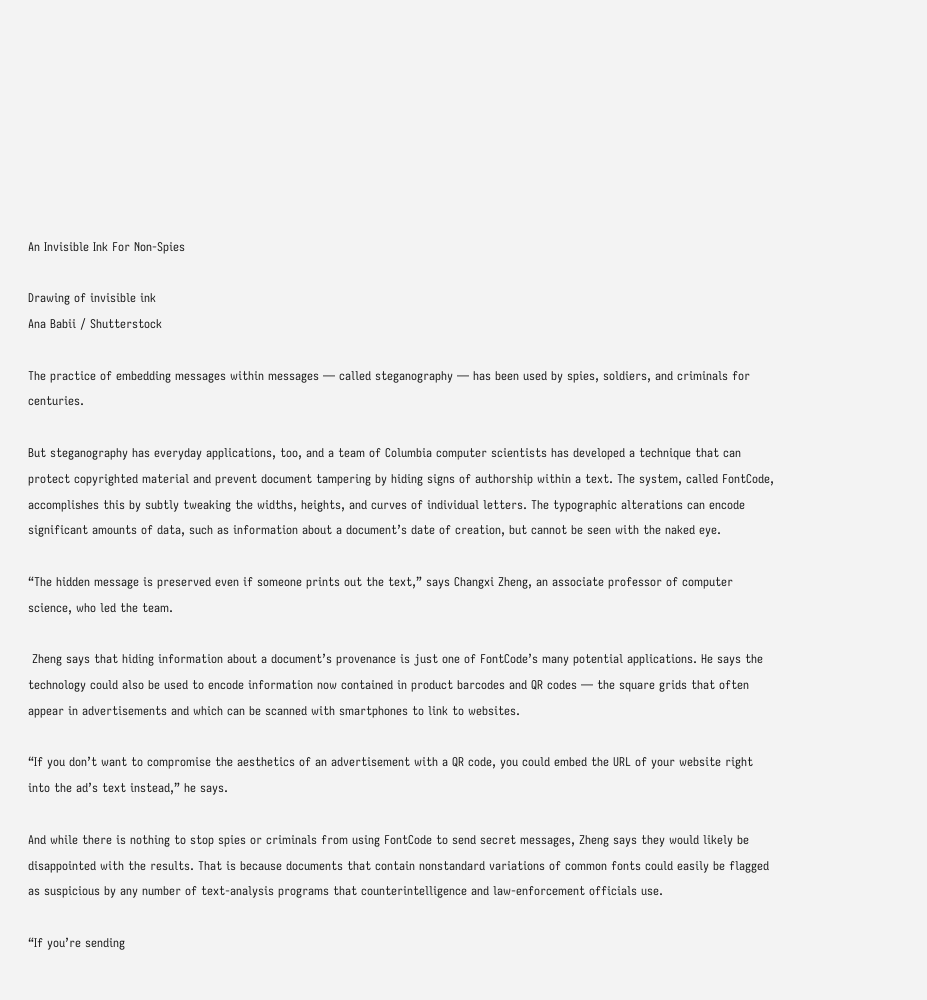An Invisible Ink For Non-Spies

Drawing of invisible ink
Ana Babii / Shutterstock

The practice of embedding messages within messages — called steganography — has been used by spies, soldiers, and criminals for centuries.

But steganography has everyday applications, too, and a team of Columbia computer scientists has developed a technique that can protect copyrighted material and prevent document tampering by hiding signs of authorship within a text. The system, called FontCode, accomplishes this by subtly tweaking the widths, heights, and curves of individual letters. The typographic alterations can encode significant amounts of data, such as information about a document’s date of creation, but cannot be seen with the naked eye.

“The hidden message is preserved even if someone prints out the text,” says Changxi Zheng, an associate professor of computer science, who led the team.

 Zheng says that hiding information about a document’s provenance is just one of FontCode’s many potential applications. He says the technology could also be used to encode information now contained in product barcodes and QR codes — the square grids that often appear in advertisements and which can be scanned with smartphones to link to websites.

“If you don’t want to compromise the aesthetics of an advertisement with a QR code, you could embed the URL of your website right into the ad’s text instead,” he says.

And while there is nothing to stop spies or criminals from using FontCode to send secret messages, Zheng says they would likely be disappointed with the results. That is because documents that contain nonstandard variations of common fonts could easily be flagged as suspicious by any number of text-analysis programs that counterintelligence and law-enforcement officials use.

“If you’re sending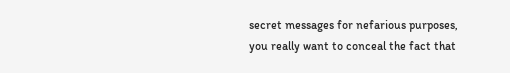secret messages for nefarious purposes, you really want to conceal the fact that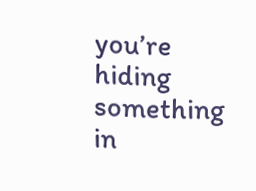you’re hiding something in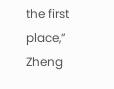the first place,” Zheng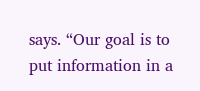says. “Our goal is to put information in a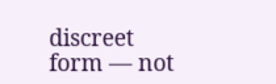discreet form — not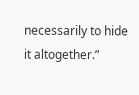necessarily to hide it altogether.”